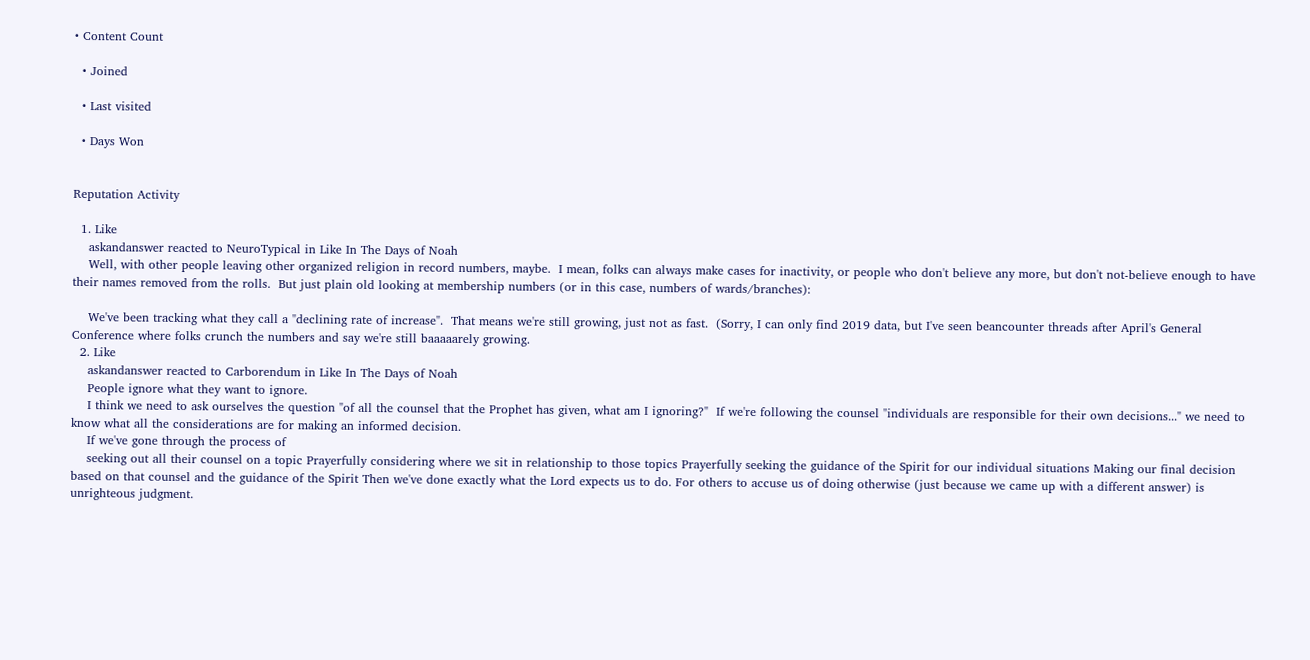• Content Count

  • Joined

  • Last visited

  • Days Won


Reputation Activity

  1. Like
    askandanswer reacted to NeuroTypical in Like In The Days of Noah
    Well, with other people leaving other organized religion in record numbers, maybe.  I mean, folks can always make cases for inactivity, or people who don't believe any more, but don't not-believe enough to have their names removed from the rolls.  But just plain old looking at membership numbers (or in this case, numbers of wards/branches):

    We've been tracking what they call a "declining rate of increase".  That means we're still growing, just not as fast.  (Sorry, I can only find 2019 data, but I've seen beancounter threads after April's General Conference where folks crunch the numbers and say we're still baaaaarely growing.
  2. Like
    askandanswer reacted to Carborendum in Like In The Days of Noah
    People ignore what they want to ignore.
    I think we need to ask ourselves the question "of all the counsel that the Prophet has given, what am I ignoring?"  If we're following the counsel "individuals are responsible for their own decisions..." we need to know what all the considerations are for making an informed decision.
    If we've gone through the process of
    seeking out all their counsel on a topic Prayerfully considering where we sit in relationship to those topics Prayerfully seeking the guidance of the Spirit for our individual situations Making our final decision based on that counsel and the guidance of the Spirit Then we've done exactly what the Lord expects us to do. For others to accuse us of doing otherwise (just because we came up with a different answer) is unrighteous judgment.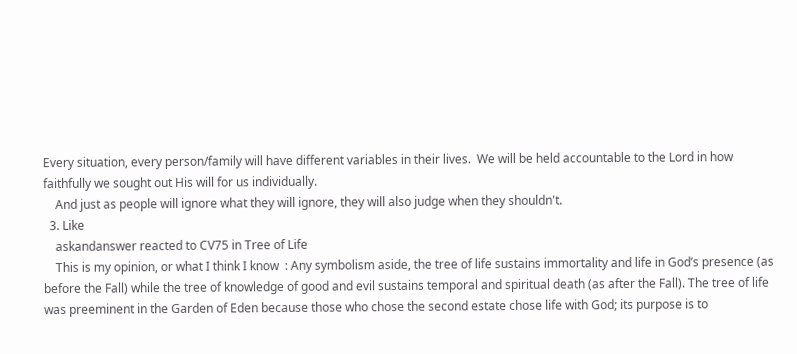Every situation, every person/family will have different variables in their lives.  We will be held accountable to the Lord in how faithfully we sought out His will for us individually.
    And just as people will ignore what they will ignore, they will also judge when they shouldn't.
  3. Like
    askandanswer reacted to CV75 in Tree of Life
    This is my opinion, or what I think I know  : Any symbolism aside, the tree of life sustains immortality and life in God’s presence (as before the Fall) while the tree of knowledge of good and evil sustains temporal and spiritual death (as after the Fall). The tree of life was preeminent in the Garden of Eden because those who chose the second estate chose life with God; its purpose is to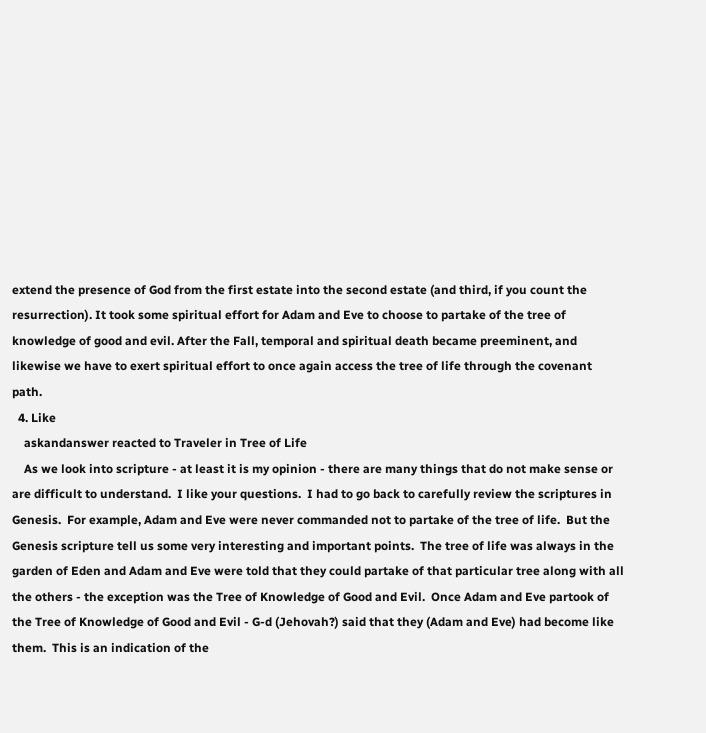extend the presence of God from the first estate into the second estate (and third, if you count the resurrection). It took some spiritual effort for Adam and Eve to choose to partake of the tree of knowledge of good and evil. After the Fall, temporal and spiritual death became preeminent, and likewise we have to exert spiritual effort to once again access the tree of life through the covenant path.
  4. Like
    askandanswer reacted to Traveler in Tree of Life
    As we look into scripture - at least it is my opinion - there are many things that do not make sense or are difficult to understand.  I like your questions.  I had to go back to carefully review the scriptures in Genesis.  For example, Adam and Eve were never commanded not to partake of the tree of life.  But the Genesis scripture tell us some very interesting and important points.  The tree of life was always in the garden of Eden and Adam and Eve were told that they could partake of that particular tree along with all the others - the exception was the Tree of Knowledge of Good and Evil.  Once Adam and Eve partook of the Tree of Knowledge of Good and Evil - G-d (Jehovah?) said that they (Adam and Eve) had become like them.  This is an indication of the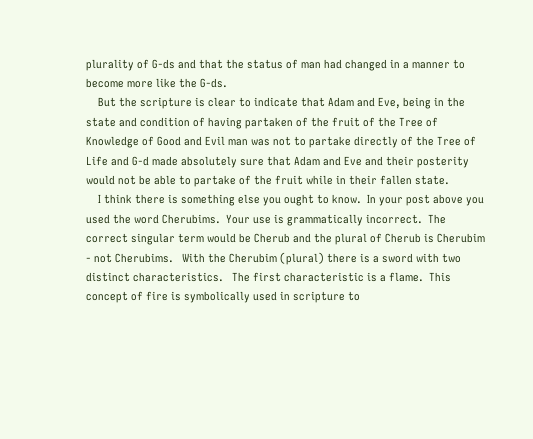plurality of G-ds and that the status of man had changed in a manner to become more like the G-ds.
    But the scripture is clear to indicate that Adam and Eve, being in the state and condition of having partaken of the fruit of the Tree of Knowledge of Good and Evil man was not to partake directly of the Tree of Life and G-d made absolutely sure that Adam and Eve and their posterity would not be able to partake of the fruit while in their fallen state.
    I think there is something else you ought to know.  In your post above you used the word Cherubims.  Your use is grammatically incorrect.  The correct singular term would be Cherub and the plural of Cherub is Cherubim - not Cherubims.   With the Cherubim (plural) there is a sword with two distinct characteristics.   The first characteristic is a flame.  This concept of fire is symbolically used in scripture to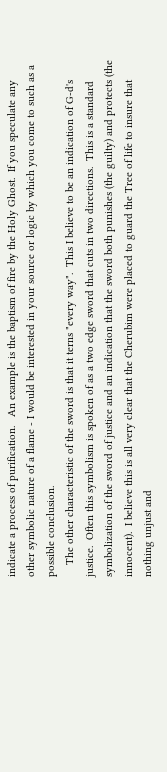indicate a process of purification.   An example is the baptism of fire by the Holy Ghost.  If you speculate any other symbolic nature of a flame - I would be interested in your source or logic by which you come to such as a possible conclusion.
    The other characteristic of the sword is that it terns "every way".  This I believe to be an indication of G-d's justice.  Often this symbolism is spoken of as a two edge sword that cuts in two directions.  This is a standard symbolization of the sword of justice and an indication that the sword both punishes (the guilty) and protects (the innocent).  I believe this is all very clear that the Cherubim were placed to guard the Tree of life to insure that nothing unjust and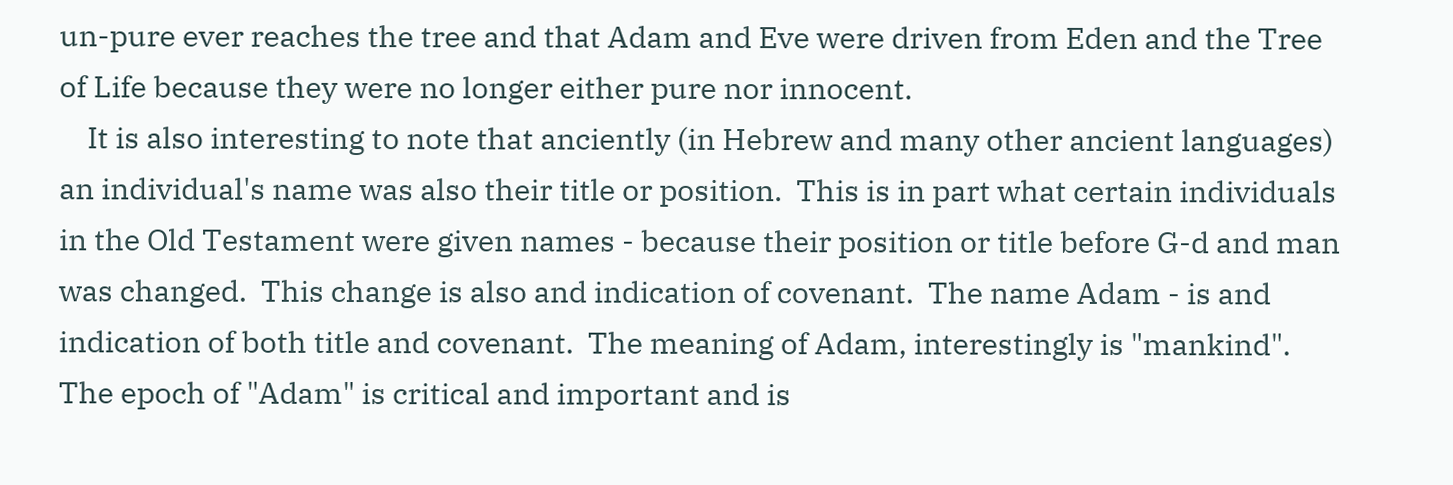un-pure ever reaches the tree and that Adam and Eve were driven from Eden and the Tree of Life because they were no longer either pure nor innocent.
    It is also interesting to note that anciently (in Hebrew and many other ancient languages) an individual's name was also their title or position.  This is in part what certain individuals in the Old Testament were given names - because their position or title before G-d and man was changed.  This change is also and indication of covenant.  The name Adam - is and indication of both title and covenant.  The meaning of Adam, interestingly is "mankind".  The epoch of "Adam" is critical and important and is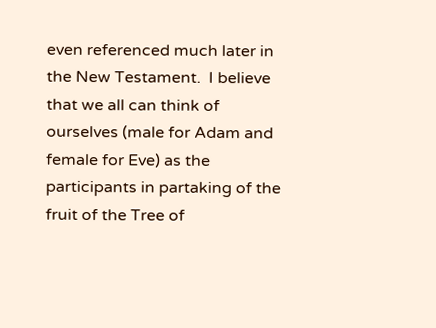even referenced much later in the New Testament.  I believe that we all can think of ourselves (male for Adam and female for Eve) as the participants in partaking of the fruit of the Tree of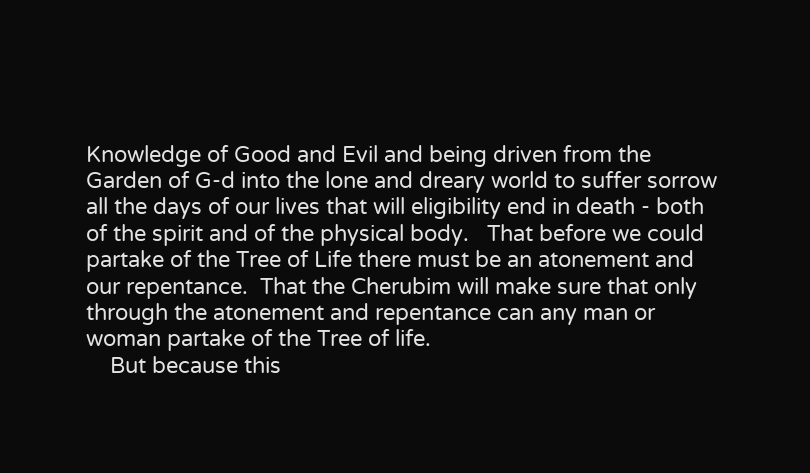Knowledge of Good and Evil and being driven from the Garden of G-d into the lone and dreary world to suffer sorrow all the days of our lives that will eligibility end in death - both of the spirit and of the physical body.   That before we could partake of the Tree of Life there must be an atonement and our repentance.  That the Cherubim will make sure that only through the atonement and repentance can any man or woman partake of the Tree of life.
    But because this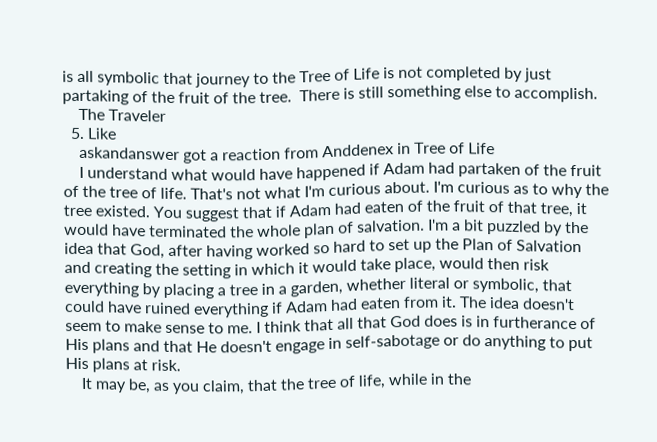is all symbolic that journey to the Tree of Life is not completed by just partaking of the fruit of the tree.  There is still something else to accomplish.
    The Traveler
  5. Like
    askandanswer got a reaction from Anddenex in Tree of Life
    I understand what would have happened if Adam had partaken of the fruit of the tree of life. That's not what I'm curious about. I'm curious as to why the tree existed. You suggest that if Adam had eaten of the fruit of that tree, it would have terminated the whole plan of salvation. I'm a bit puzzled by the idea that God, after having worked so hard to set up the Plan of Salvation and creating the setting in which it would take place, would then risk everything by placing a tree in a garden, whether literal or symbolic, that could have ruined everything if Adam had eaten from it. The idea doesn't seem to make sense to me. I think that all that God does is in furtherance of His plans and that He doesn't engage in self-sabotage or do anything to put His plans at risk.
    It may be, as you claim, that the tree of life, while in the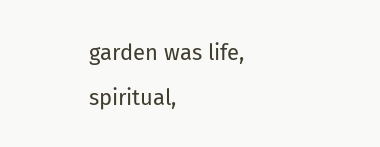garden was life, spiritual,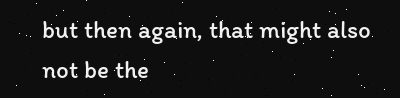but then again, that might also not be the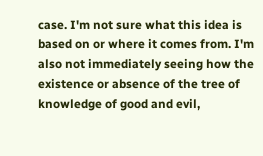case. I'm not sure what this idea is based on or where it comes from. I'm also not immediately seeing how the existence or absence of the tree of knowledge of good and evil,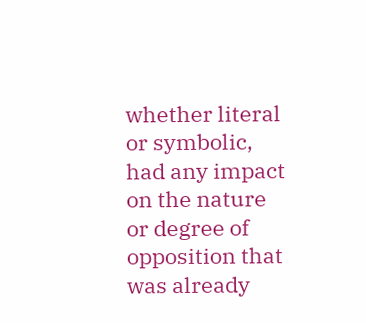whether literal or symbolic, had any impact on the nature or degree of opposition that was already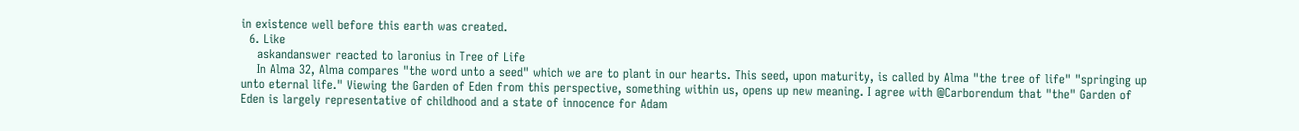in existence well before this earth was created.
  6. Like
    askandanswer reacted to laronius in Tree of Life
    In Alma 32, Alma compares "the word unto a seed" which we are to plant in our hearts. This seed, upon maturity, is called by Alma "the tree of life" "springing up unto eternal life." Viewing the Garden of Eden from this perspective, something within us, opens up new meaning. I agree with @Carborendum that "the" Garden of Eden is largely representative of childhood and a state of innocence for Adam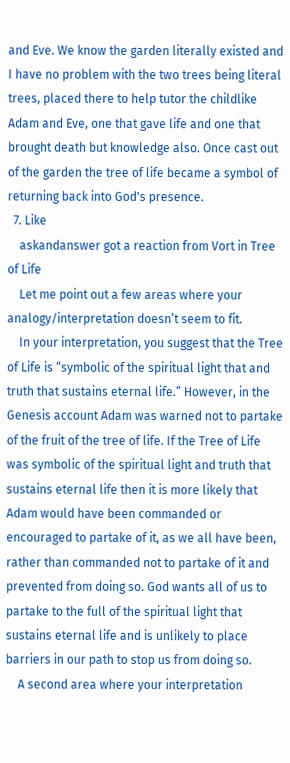and Eve. We know the garden literally existed and I have no problem with the two trees being literal trees, placed there to help tutor the childlike Adam and Eve, one that gave life and one that brought death but knowledge also. Once cast out of the garden the tree of life became a symbol of returning back into God's presence.
  7. Like
    askandanswer got a reaction from Vort in Tree of Life
    Let me point out a few areas where your analogy/interpretation doesn’t seem to fit.
    In your interpretation, you suggest that the Tree of Life is “symbolic of the spiritual light that and truth that sustains eternal life.” However, in the Genesis account Adam was warned not to partake of the fruit of the tree of life. If the Tree of Life was symbolic of the spiritual light and truth that sustains eternal life then it is more likely that Adam would have been commanded or encouraged to partake of it, as we all have been, rather than commanded not to partake of it and prevented from doing so. God wants all of us to partake to the full of the spiritual light that sustains eternal life and is unlikely to place barriers in our path to stop us from doing so.
    A second area where your interpretation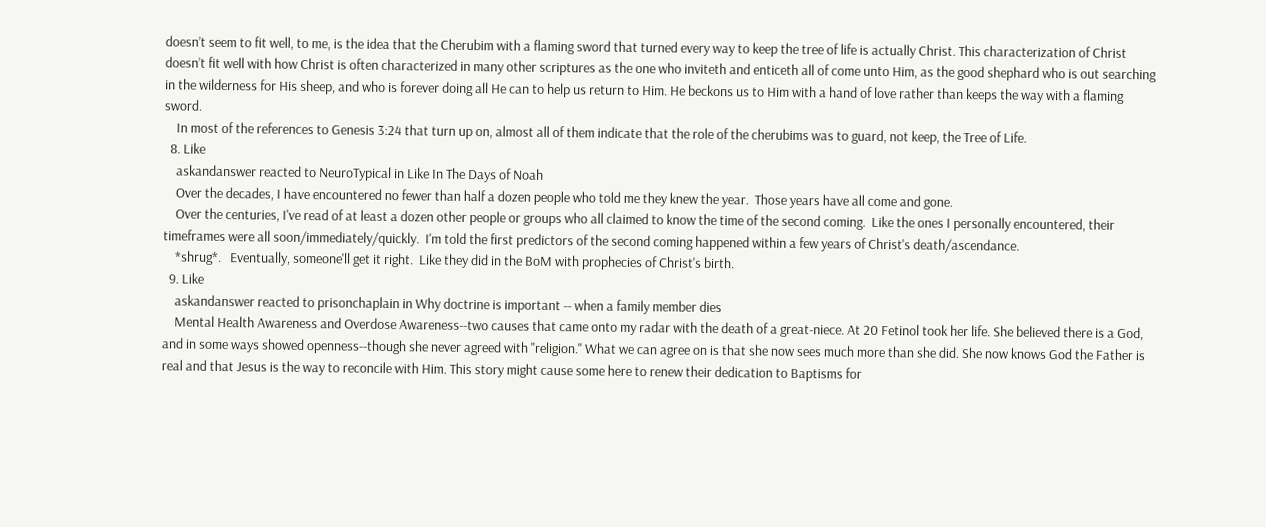doesn’t seem to fit well, to me, is the idea that the Cherubim with a flaming sword that turned every way to keep the tree of life is actually Christ. This characterization of Christ doesn’t fit well with how Christ is often characterized in many other scriptures as the one who inviteth and enticeth all of come unto Him, as the good shephard who is out searching in the wilderness for His sheep, and who is forever doing all He can to help us return to Him. He beckons us to Him with a hand of love rather than keeps the way with a flaming sword.
    In most of the references to Genesis 3:24 that turn up on, almost all of them indicate that the role of the cherubims was to guard, not keep, the Tree of Life.
  8. Like
    askandanswer reacted to NeuroTypical in Like In The Days of Noah
    Over the decades, I have encountered no fewer than half a dozen people who told me they knew the year.  Those years have all come and gone.
    Over the centuries, I've read of at least a dozen other people or groups who all claimed to know the time of the second coming.  Like the ones I personally encountered, their timeframes were all soon/immediately/quickly.  I'm told the first predictors of the second coming happened within a few years of Christ's death/ascendance.
    *shrug*.   Eventually, someone'll get it right.  Like they did in the BoM with prophecies of Christ's birth.
  9. Like
    askandanswer reacted to prisonchaplain in Why doctrine is important -- when a family member dies
    Mental Health Awareness and Overdose Awareness--two causes that came onto my radar with the death of a great-niece. At 20 Fetinol took her life. She believed there is a God, and in some ways showed openness--though she never agreed with "religion." What we can agree on is that she now sees much more than she did. She now knows God the Father is real and that Jesus is the way to reconcile with Him. This story might cause some here to renew their dedication to Baptisms for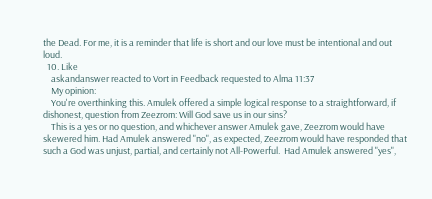the Dead. For me, it is a reminder that life is short and our love must be intentional and out loud.
  10. Like
    askandanswer reacted to Vort in Feedback requested to Alma 11:37
    My opinion:
    You're overthinking this. Amulek offered a simple logical response to a straightforward, if dishonest, question from Zeezrom: Will God save us in our sins?
    This is a yes or no question, and whichever answer Amulek gave, Zeezrom would have skewered him. Had Amulek answered "no", as expected, Zeezrom would have responded that such a God was unjust, partial, and certainly not All-Powerful.  Had Amulek answered "yes",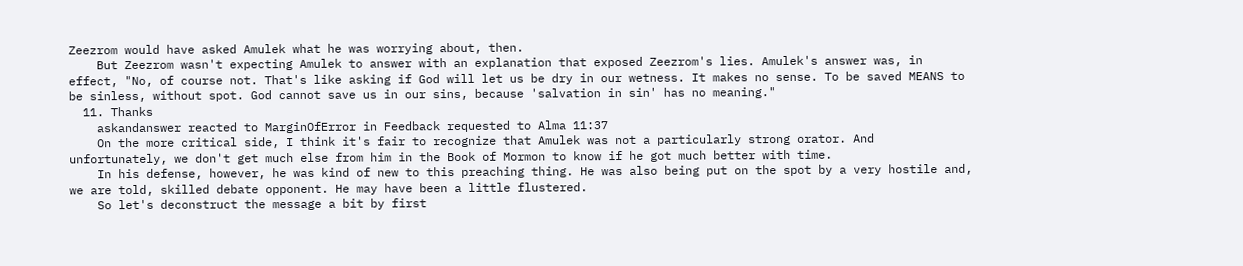Zeezrom would have asked Amulek what he was worrying about, then.
    But Zeezrom wasn't expecting Amulek to answer with an explanation that exposed Zeezrom's lies. Amulek's answer was, in effect, "No, of course not. That's like asking if God will let us be dry in our wetness. It makes no sense. To be saved MEANS to be sinless, without spot. God cannot save us in our sins, because 'salvation in sin' has no meaning."
  11. Thanks
    askandanswer reacted to MarginOfError in Feedback requested to Alma 11:37
    On the more critical side, I think it's fair to recognize that Amulek was not a particularly strong orator. And unfortunately, we don't get much else from him in the Book of Mormon to know if he got much better with time.
    In his defense, however, he was kind of new to this preaching thing. He was also being put on the spot by a very hostile and, we are told, skilled debate opponent. He may have been a little flustered.
    So let's deconstruct the message a bit by first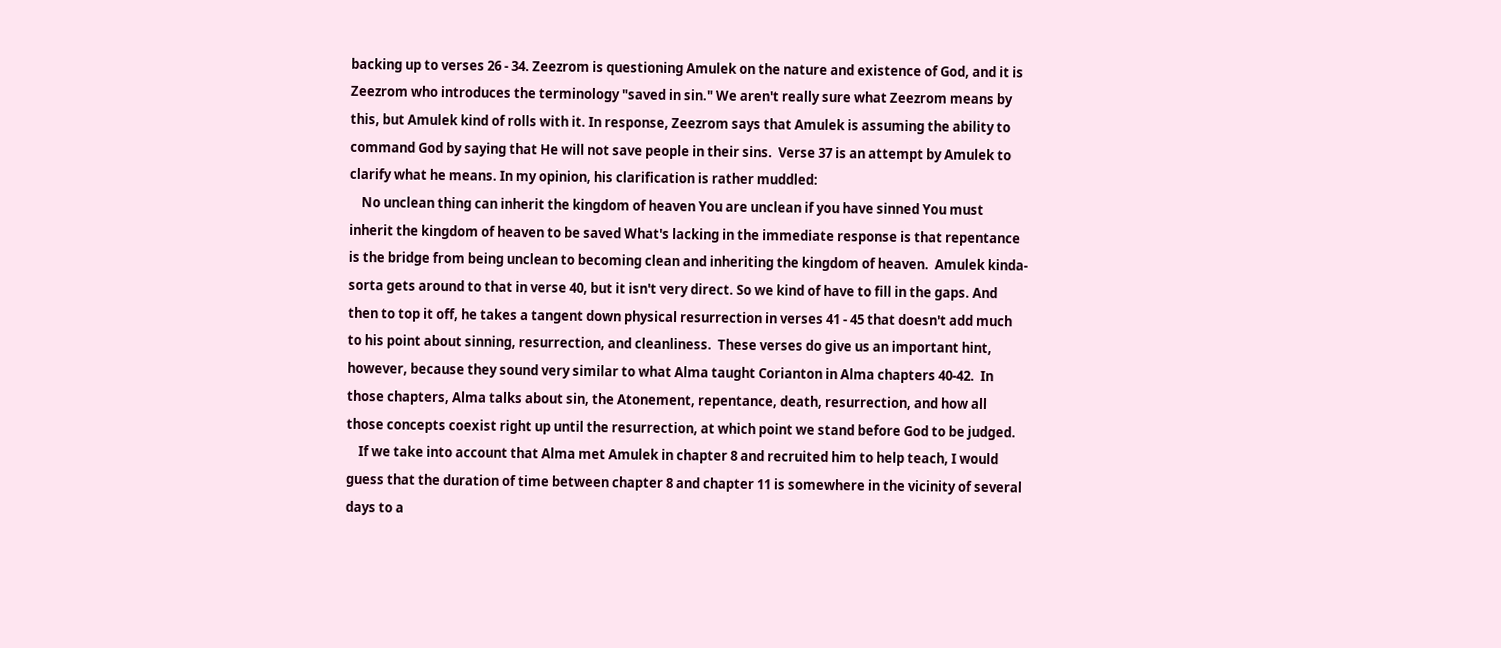backing up to verses 26 - 34. Zeezrom is questioning Amulek on the nature and existence of God, and it is Zeezrom who introduces the terminology "saved in sin." We aren't really sure what Zeezrom means by this, but Amulek kind of rolls with it. In response, Zeezrom says that Amulek is assuming the ability to command God by saying that He will not save people in their sins.  Verse 37 is an attempt by Amulek to clarify what he means. In my opinion, his clarification is rather muddled:
    No unclean thing can inherit the kingdom of heaven You are unclean if you have sinned You must inherit the kingdom of heaven to be saved What's lacking in the immediate response is that repentance is the bridge from being unclean to becoming clean and inheriting the kingdom of heaven.  Amulek kinda-sorta gets around to that in verse 40, but it isn't very direct. So we kind of have to fill in the gaps. And then to top it off, he takes a tangent down physical resurrection in verses 41 - 45 that doesn't add much to his point about sinning, resurrection, and cleanliness.  These verses do give us an important hint, however, because they sound very similar to what Alma taught Corianton in Alma chapters 40-42.  In those chapters, Alma talks about sin, the Atonement, repentance, death, resurrection, and how all those concepts coexist right up until the resurrection, at which point we stand before God to be judged.
    If we take into account that Alma met Amulek in chapter 8 and recruited him to help teach, I would guess that the duration of time between chapter 8 and chapter 11 is somewhere in the vicinity of several days to a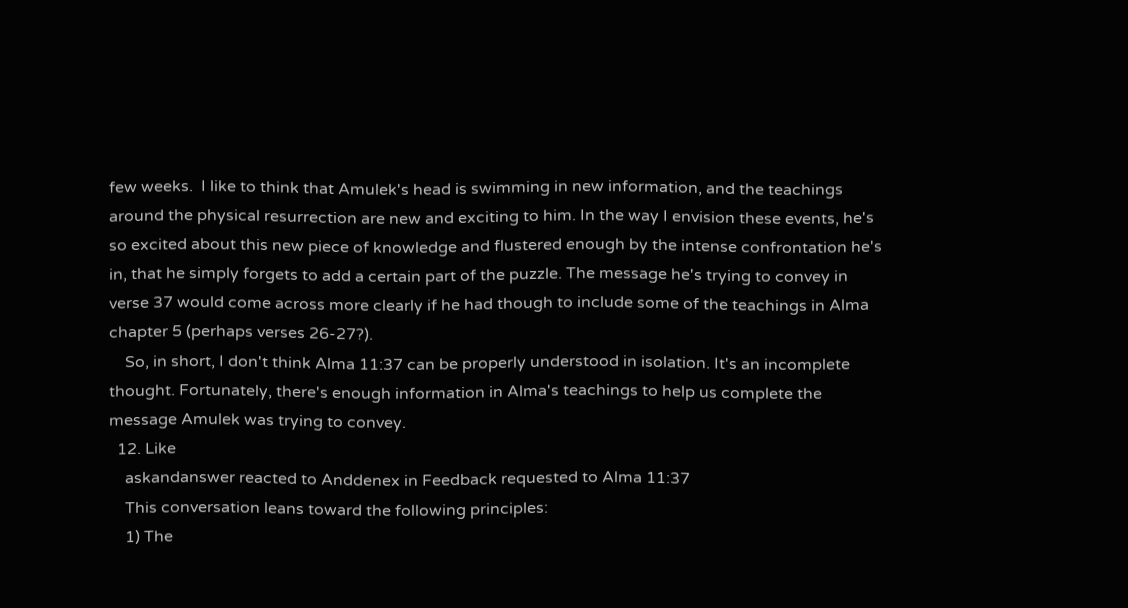few weeks.  I like to think that Amulek's head is swimming in new information, and the teachings around the physical resurrection are new and exciting to him. In the way I envision these events, he's so excited about this new piece of knowledge and flustered enough by the intense confrontation he's in, that he simply forgets to add a certain part of the puzzle. The message he's trying to convey in verse 37 would come across more clearly if he had though to include some of the teachings in Alma chapter 5 (perhaps verses 26-27?).
    So, in short, I don't think Alma 11:37 can be properly understood in isolation. It's an incomplete thought. Fortunately, there's enough information in Alma's teachings to help us complete the message Amulek was trying to convey.
  12. Like
    askandanswer reacted to Anddenex in Feedback requested to Alma 11:37
    This conversation leans toward the following principles:
    1) The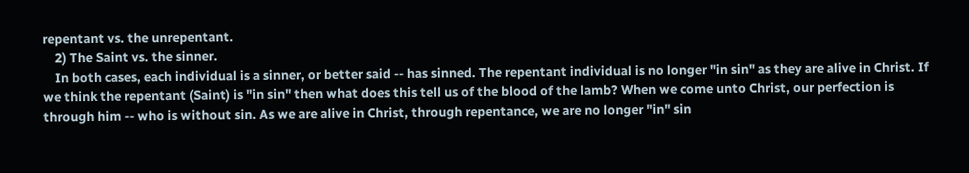repentant vs. the unrepentant.
    2) The Saint vs. the sinner.
    In both cases, each individual is a sinner, or better said -- has sinned. The repentant individual is no longer "in sin" as they are alive in Christ. If we think the repentant (Saint) is "in sin" then what does this tell us of the blood of the lamb? When we come unto Christ, our perfection is through him -- who is without sin. As we are alive in Christ, through repentance, we are no longer "in" sin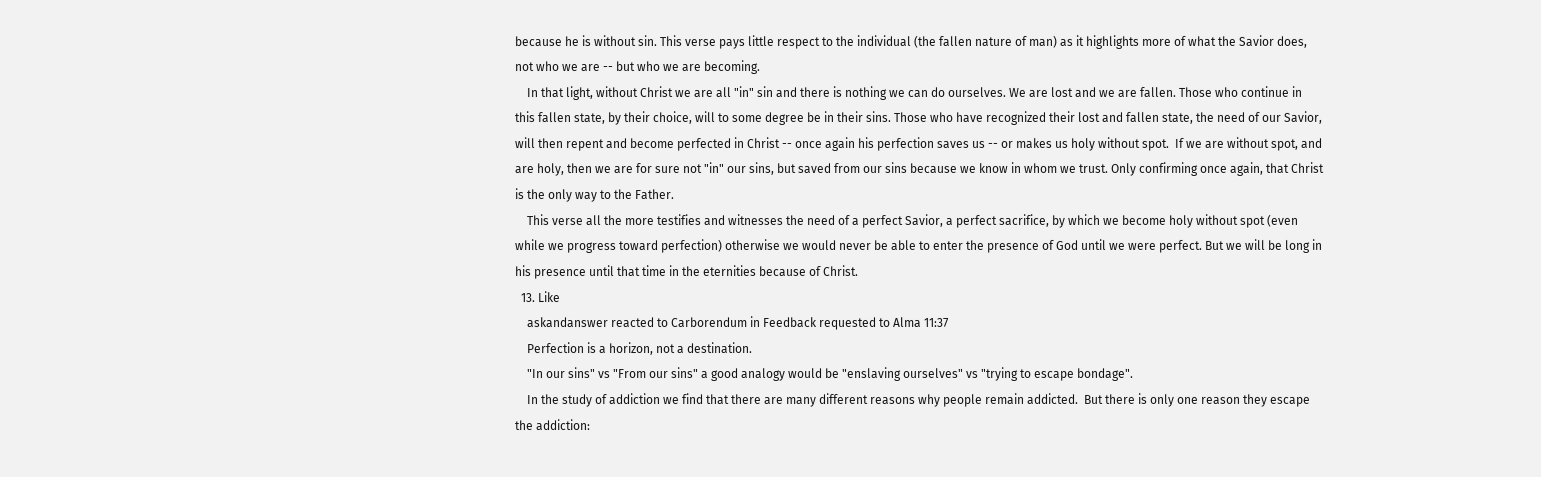because he is without sin. This verse pays little respect to the individual (the fallen nature of man) as it highlights more of what the Savior does, not who we are -- but who we are becoming.
    In that light, without Christ we are all "in" sin and there is nothing we can do ourselves. We are lost and we are fallen. Those who continue in this fallen state, by their choice, will to some degree be in their sins. Those who have recognized their lost and fallen state, the need of our Savior, will then repent and become perfected in Christ -- once again his perfection saves us -- or makes us holy without spot.  If we are without spot, and are holy, then we are for sure not "in" our sins, but saved from our sins because we know in whom we trust. Only confirming once again, that Christ is the only way to the Father.
    This verse all the more testifies and witnesses the need of a perfect Savior, a perfect sacrifice, by which we become holy without spot (even while we progress toward perfection) otherwise we would never be able to enter the presence of God until we were perfect. But we will be long in his presence until that time in the eternities because of Christ.
  13. Like
    askandanswer reacted to Carborendum in Feedback requested to Alma 11:37
    Perfection is a horizon, not a destination.
    "In our sins" vs "From our sins" a good analogy would be "enslaving ourselves" vs "trying to escape bondage".
    In the study of addiction we find that there are many different reasons why people remain addicted.  But there is only one reason they escape the addiction: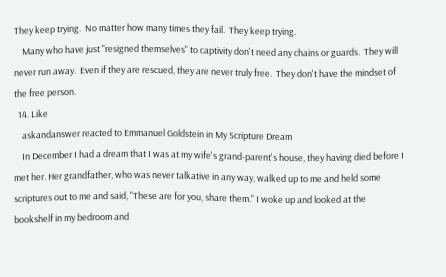They keep trying.  No matter how many times they fail.  They keep trying.
    Many who have just "resigned themselves" to captivity don't need any chains or guards.  They will never run away.  Even if they are rescued, they are never truly free.  They don't have the mindset of the free person.
  14. Like
    askandanswer reacted to Emmanuel Goldstein in My Scripture Dream
    In December I had a dream that I was at my wife's grand-parent's house, they having died before I met her. Her grandfather, who was never talkative in any way, walked up to me and held some scriptures out to me and said, "These are for you, share them." I woke up and looked at the bookshelf in my bedroom and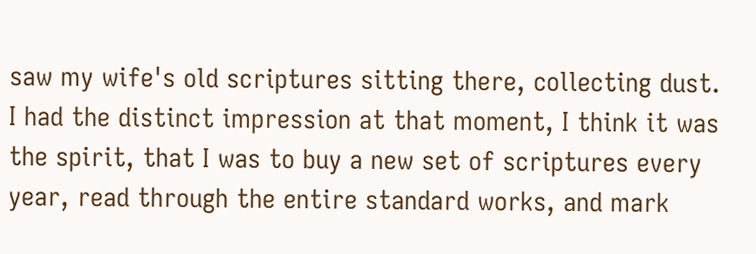saw my wife's old scriptures sitting there, collecting dust. I had the distinct impression at that moment, I think it was the spirit, that I was to buy a new set of scriptures every year, read through the entire standard works, and mark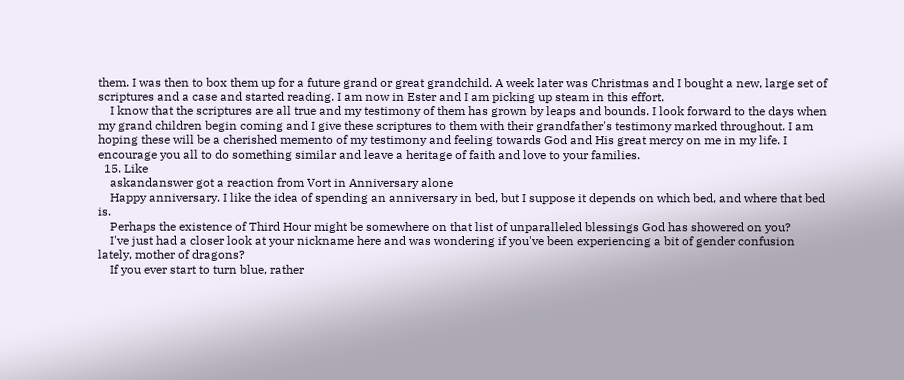them. I was then to box them up for a future grand or great grandchild. A week later was Christmas and I bought a new, large set of scriptures and a case and started reading. I am now in Ester and I am picking up steam in this effort.
    I know that the scriptures are all true and my testimony of them has grown by leaps and bounds. I look forward to the days when my grand children begin coming and I give these scriptures to them with their grandfather's testimony marked throughout. I am hoping these will be a cherished memento of my testimony and feeling towards God and His great mercy on me in my life. I encourage you all to do something similar and leave a heritage of faith and love to your families.
  15. Like
    askandanswer got a reaction from Vort in Anniversary alone
    Happy anniversary. I like the idea of spending an anniversary in bed, but I suppose it depends on which bed, and where that bed is.
    Perhaps the existence of Third Hour might be somewhere on that list of unparalleled blessings God has showered on you?
    I've just had a closer look at your nickname here and was wondering if you've been experiencing a bit of gender confusion lately, mother of dragons?
    If you ever start to turn blue, rather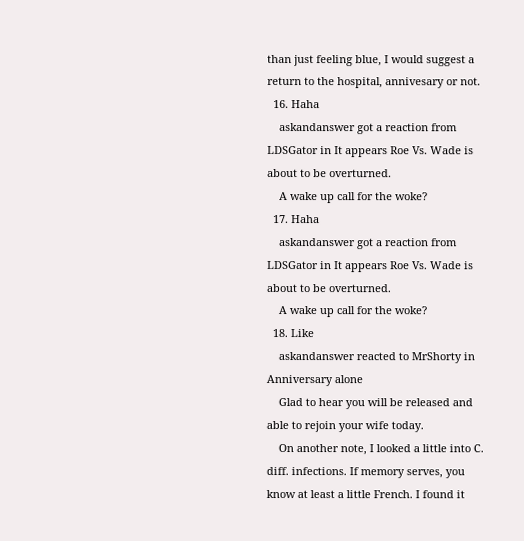than just feeling blue, I would suggest a return to the hospital, annivesary or not.
  16. Haha
    askandanswer got a reaction from LDSGator in It appears Roe Vs. Wade is about to be overturned.
    A wake up call for the woke?
  17. Haha
    askandanswer got a reaction from LDSGator in It appears Roe Vs. Wade is about to be overturned.
    A wake up call for the woke?
  18. Like
    askandanswer reacted to MrShorty in Anniversary alone
    Glad to hear you will be released and able to rejoin your wife today.
    On another note, I looked a little into C. diff. infections. If memory serves, you know at least a little French. I found it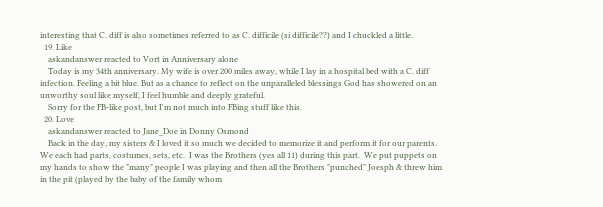interesting that C. diff is also sometimes referred to as C. difficile (si difficile??) and I chuckled a little.
  19. Like
    askandanswer reacted to Vort in Anniversary alone
    Today is my 34th anniversary. My wife is over 200 miles away, while I lay in a hospital bed with a C. diff infection. Feeling a bit blue. But as a chance to reflect on the unparalleled blessings God has showered on an unworthy soul like myself, I feel humble and deeply grateful.
    Sorry for the FB-like post, but I'm not much into FBing stuff like this.
  20. Love
    askandanswer reacted to Jane_Doe in Donny Osmond
    Back in the day, my sisters & I loved it so much we decided to memorize it and perform it for our parents.  We each had parts, costumes, sets, etc.  I was the Brothers (yes all 11) during this part.  We put puppets on my hands to show the "many" people I was playing and then all the Brothers "punched" Joesph & threw him in the pit (played by the baby of the family whom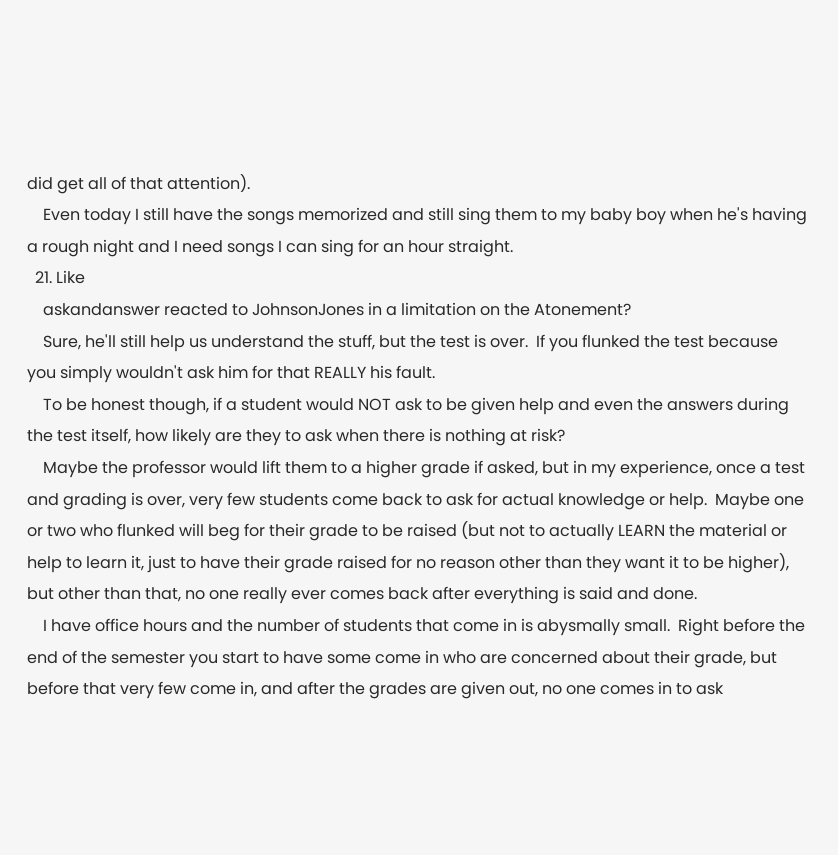did get all of that attention).
    Even today I still have the songs memorized and still sing them to my baby boy when he's having a rough night and I need songs I can sing for an hour straight.
  21. Like
    askandanswer reacted to JohnsonJones in a limitation on the Atonement?
    Sure, he'll still help us understand the stuff, but the test is over.  If you flunked the test because you simply wouldn't ask him for that REALLY his fault.
    To be honest though, if a student would NOT ask to be given help and even the answers during the test itself, how likely are they to ask when there is nothing at risk?
    Maybe the professor would lift them to a higher grade if asked, but in my experience, once a test and grading is over, very few students come back to ask for actual knowledge or help.  Maybe one or two who flunked will beg for their grade to be raised (but not to actually LEARN the material or help to learn it, just to have their grade raised for no reason other than they want it to be higher), but other than that, no one really ever comes back after everything is said and done.
    I have office hours and the number of students that come in is abysmally small.  Right before the end of the semester you start to have some come in who are concerned about their grade, but before that very few come in, and after the grades are given out, no one comes in to ask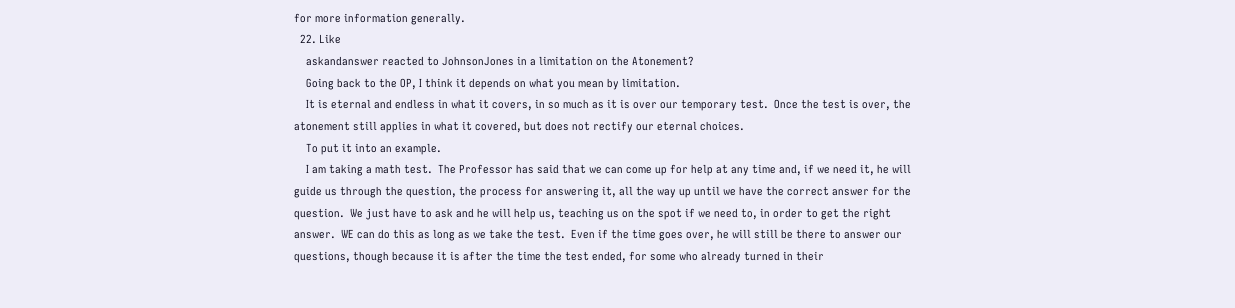for more information generally.
  22. Like
    askandanswer reacted to JohnsonJones in a limitation on the Atonement?
    Going back to the OP, I think it depends on what you mean by limitation.
    It is eternal and endless in what it covers, in so much as it is over our temporary test.  Once the test is over, the atonement still applies in what it covered, but does not rectify our eternal choices.
    To put it into an example.
    I am taking a math test.  The Professor has said that we can come up for help at any time and, if we need it, he will guide us through the question, the process for answering it, all the way up until we have the correct answer for the question.  We just have to ask and he will help us, teaching us on the spot if we need to, in order to get the right answer.  WE can do this as long as we take the test.  Even if the time goes over, he will still be there to answer our questions, though because it is after the time the test ended, for some who already turned in their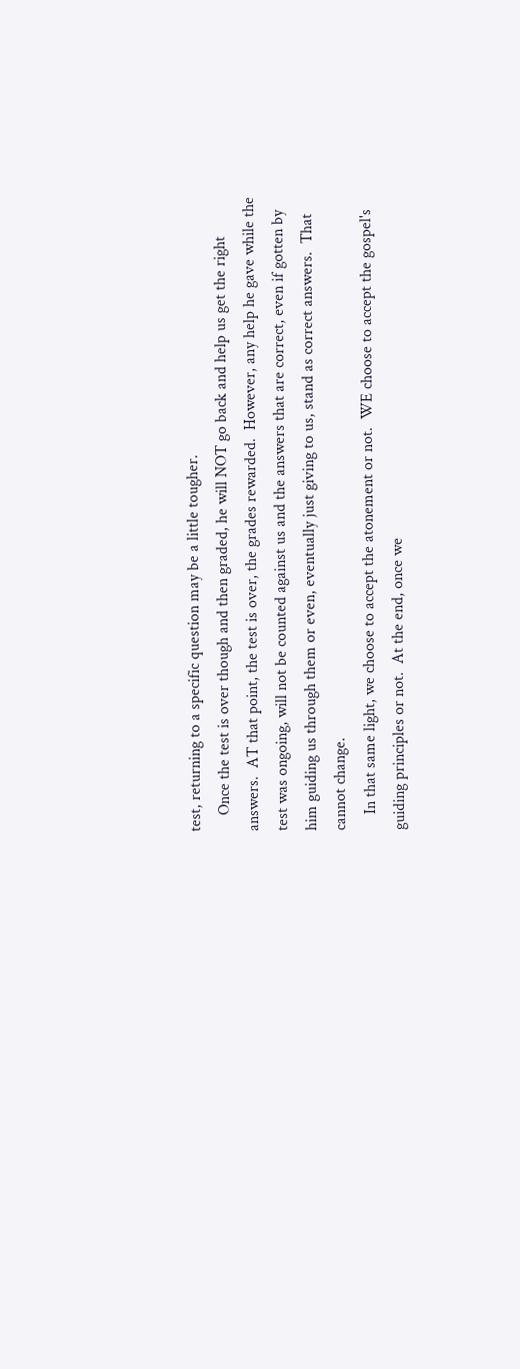test, returning to a specific question may be a little tougher.
    Once the test is over though and then graded, he will NOT go back and help us get the right answers.  AT that point, the test is over, the grades rewarded.  However, any help he gave while the test was ongoing, will not be counted against us and the answers that are correct, even if gotten by him guiding us through them or even, eventually just giving to us, stand as correct answers.  That cannot change.
    In that same light, we choose to accept the atonement or not.  WE choose to accept the gospel's guiding principles or not.  At the end, once we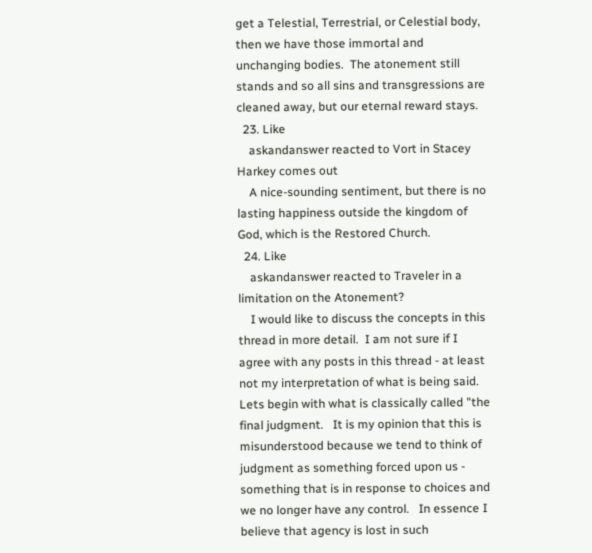get a Telestial, Terrestrial, or Celestial body, then we have those immortal and unchanging bodies.  The atonement still stands and so all sins and transgressions are cleaned away, but our eternal reward stays.
  23. Like
    askandanswer reacted to Vort in Stacey Harkey comes out
    A nice-sounding sentiment, but there is no lasting happiness outside the kingdom of God, which is the Restored Church.
  24. Like
    askandanswer reacted to Traveler in a limitation on the Atonement?
    I would like to discuss the concepts in this thread in more detail.  I am not sure if I agree with any posts in this thread - at least not my interpretation of what is being said.  Lets begin with what is classically called "the final judgment.   It is my opinion that this is misunderstood because we tend to think of judgment as something forced upon us - something that is in response to choices and we no longer have any control.   In essence I believe that agency is lost in such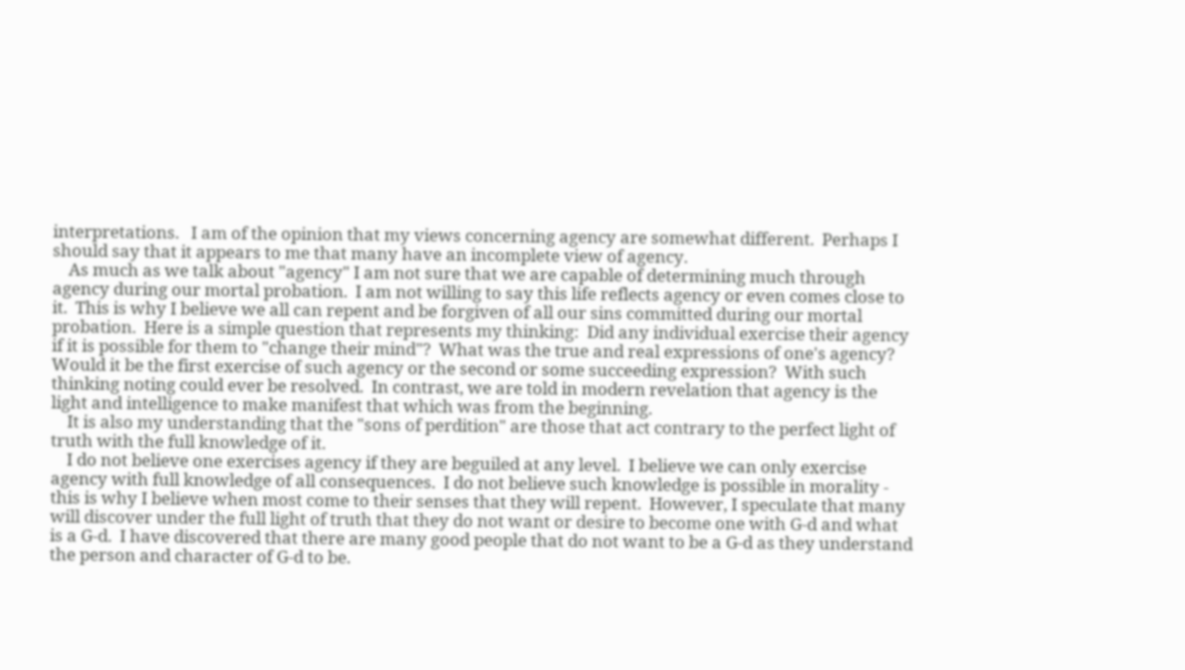interpretations.   I am of the opinion that my views concerning agency are somewhat different.  Perhaps I should say that it appears to me that many have an incomplete view of agency.
    As much as we talk about "agency" I am not sure that we are capable of determining much through agency during our mortal probation.  I am not willing to say this life reflects agency or even comes close to it.  This is why I believe we all can repent and be forgiven of all our sins committed during our mortal probation.  Here is a simple question that represents my thinking:  Did any individual exercise their agency if it is possible for them to "change their mind"?  What was the true and real expressions of one's agency?  Would it be the first exercise of such agency or the second or some succeeding expression?  With such thinking noting could ever be resolved.  In contrast, we are told in modern revelation that agency is the light and intelligence to make manifest that which was from the beginning.
    It is also my understanding that the "sons of perdition" are those that act contrary to the perfect light of truth with the full knowledge of it.
    I do not believe one exercises agency if they are beguiled at any level.  I believe we can only exercise agency with full knowledge of all consequences.  I do not believe such knowledge is possible in morality - this is why I believe when most come to their senses that they will repent.  However, I speculate that many will discover under the full light of truth that they do not want or desire to become one with G-d and what is a G-d.  I have discovered that there are many good people that do not want to be a G-d as they understand the person and character of G-d to be.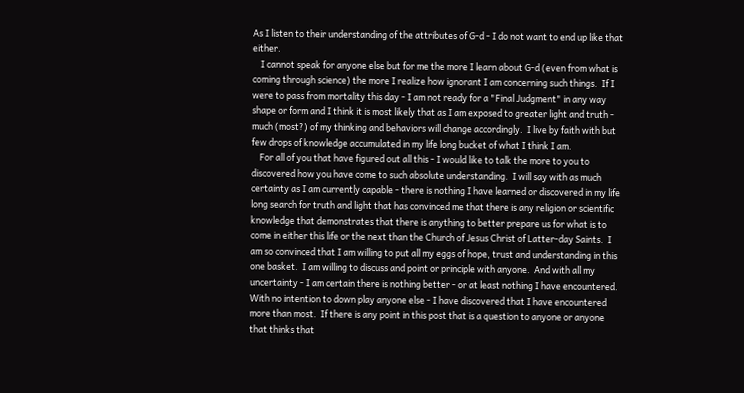As I listen to their understanding of the attributes of G-d - I do not want to end up like that either.
    I cannot speak for anyone else but for me the more I learn about G-d (even from what is coming through science) the more I realize how ignorant I am concerning such things.  If I were to pass from mortality this day - I am not ready for a "Final Judgment" in any way shape or form and I think it is most likely that as I am exposed to greater light and truth - much (most?) of my thinking and behaviors will change accordingly.  I live by faith with but few drops of knowledge accumulated in my life long bucket of what I think I am.
    For all of you that have figured out all this - I would like to talk the more to you to discovered how you have come to such absolute understanding.  I will say with as much certainty as I am currently capable - there is nothing I have learned or discovered in my life long search for truth and light that has convinced me that there is any religion or scientific knowledge that demonstrates that there is anything to better prepare us for what is to come in either this life or the next than the Church of Jesus Christ of Latter-day Saints.  I am so convinced that I am willing to put all my eggs of hope, trust and understanding in this one basket.  I am willing to discuss and point or principle with anyone.  And with all my uncertainty - I am certain there is nothing better - or at least nothing I have encountered.  With no intention to down play anyone else - I have discovered that I have encountered more than most.  If there is any point in this post that is a question to anyone or anyone that thinks that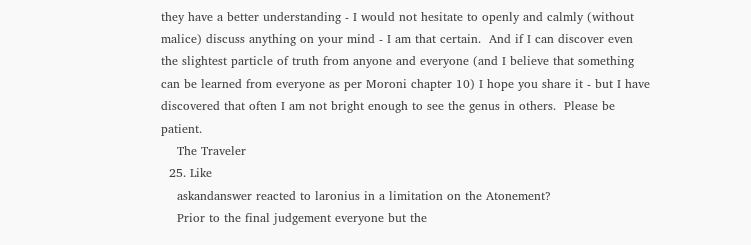they have a better understanding - I would not hesitate to openly and calmly (without malice) discuss anything on your mind - I am that certain.  And if I can discover even the slightest particle of truth from anyone and everyone (and I believe that something can be learned from everyone as per Moroni chapter 10) I hope you share it - but I have discovered that often I am not bright enough to see the genus in others.  Please be patient.
    The Traveler
  25. Like
    askandanswer reacted to laronius in a limitation on the Atonement?
    Prior to the final judgement everyone but the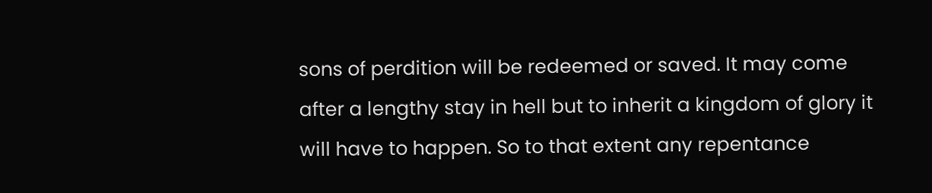sons of perdition will be redeemed or saved. It may come after a lengthy stay in hell but to inherit a kingdom of glory it will have to happen. So to that extent any repentance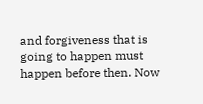and forgiveness that is going to happen must happen before then. Now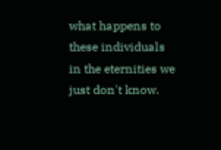what happens to these individuals in the eternities we just don't know.